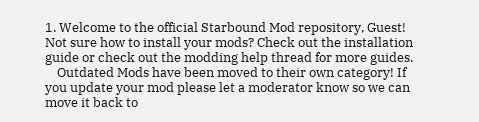1. Welcome to the official Starbound Mod repository, Guest! Not sure how to install your mods? Check out the installation guide or check out the modding help thread for more guides.
    Outdated Mods have been moved to their own category! If you update your mod please let a moderator know so we can move it back to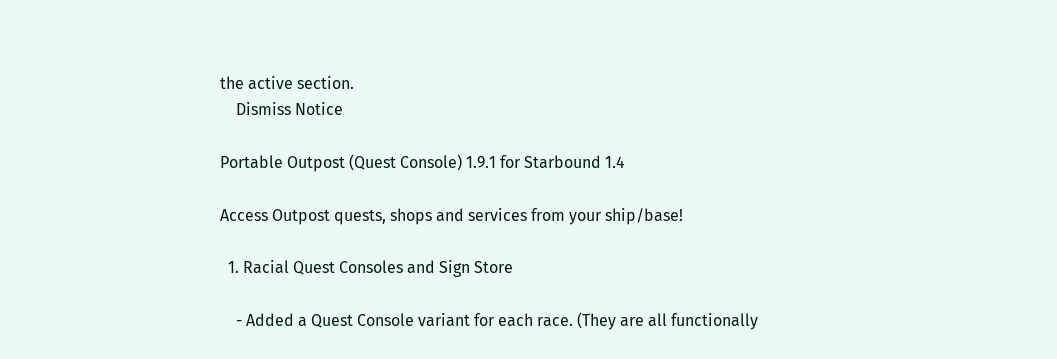the active section.
    Dismiss Notice

Portable Outpost (Quest Console) 1.9.1 for Starbound 1.4

Access Outpost quests, shops and services from your ship/base!

  1. Racial Quest Consoles and Sign Store

    - Added a Quest Console variant for each race. (They are all functionally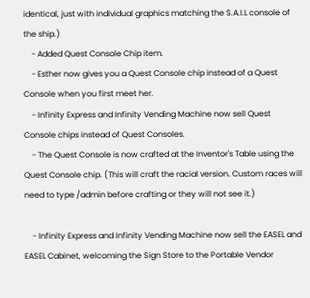identical, just with individual graphics matching the S.A.I.L console of the ship.)
    - Added Quest Console Chip item.
    - Esther now gives you a Quest Console chip instead of a Quest Console when you first meet her.
    - Infinity Express and Infinity Vending Machine now sell Quest Console chips instead of Quest Consoles.
    - The Quest Console is now crafted at the Inventor's Table using the Quest Console chip. (This will craft the racial version. Custom races will need to type /admin before crafting or they will not see it.)

    - Infinity Express and Infinity Vending Machine now sell the EASEL and EASEL Cabinet, welcoming the Sign Store to the Portable Vendor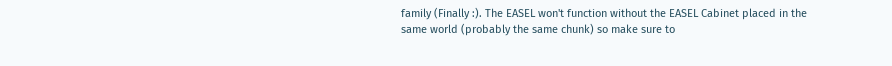family (Finally :). The EASEL won't function without the EASEL Cabinet placed in the same world (probably the same chunk) so make sure to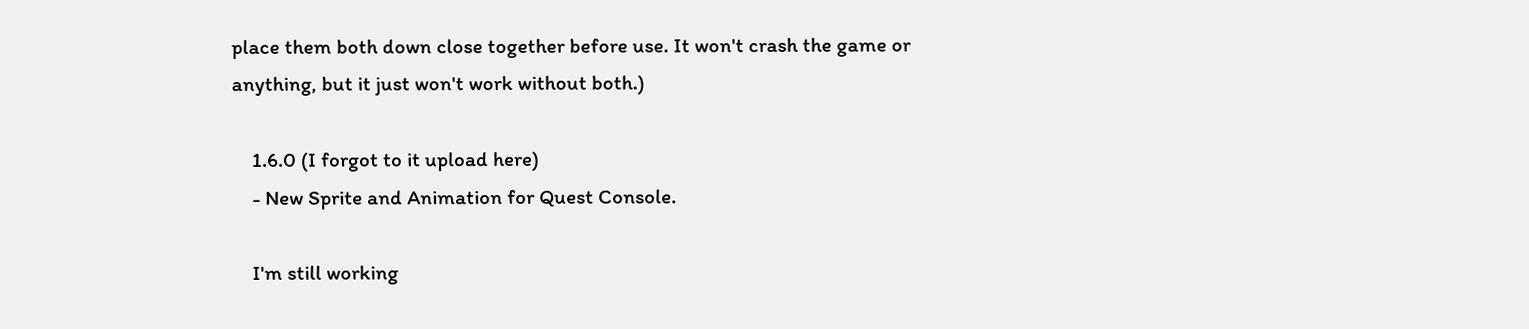place them both down close together before use. It won't crash the game or anything, but it just won't work without both.)

    1.6.0 (I forgot to it upload here)
    - New Sprite and Animation for Quest Console.

    I'm still working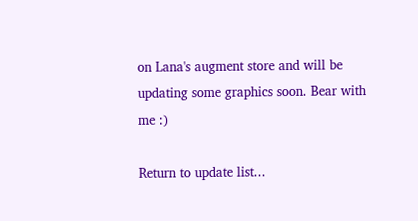on Lana's augment store and will be updating some graphics soon. Bear with me :)

Return to update list...